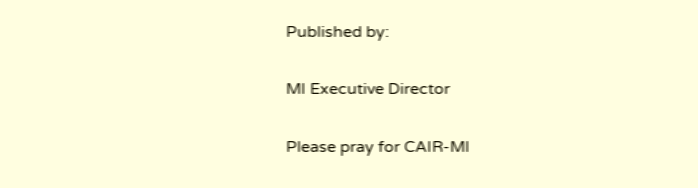Published by:

MI Executive Director

Please pray for CAIR-MI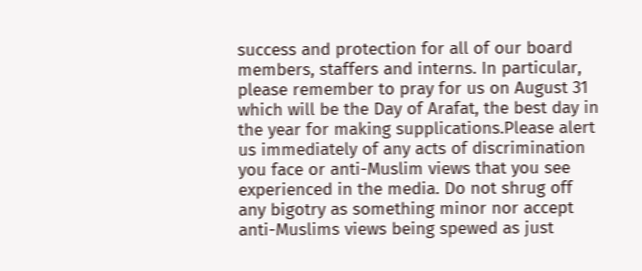success and protection for all of our board members, staffers and interns. In particular, please remember to pray for us on August 31 which will be the Day of Arafat, the best day in the year for making supplications.Please alert us immediately of any acts of discrimination you face or anti-Muslim views that you see experienced in the media. Do not shrug off any bigotry as something minor nor accept anti-Muslims views being spewed as just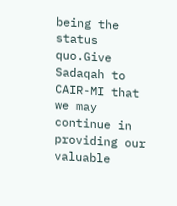being the status quo.Give Sadaqah to CAIR-MI that we may continue in providing our valuable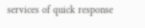services of quick response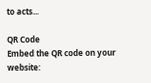to acts...

QR Code
Embed the QR code on your website: